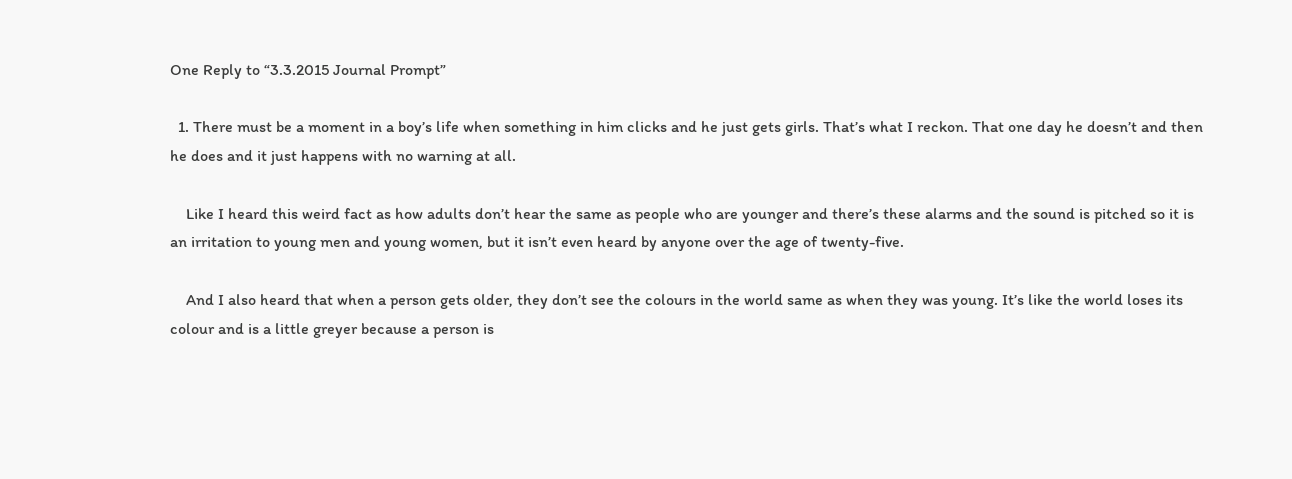One Reply to “3.3.2015 Journal Prompt”

  1. There must be a moment in a boy’s life when something in him clicks and he just gets girls. That’s what I reckon. That one day he doesn’t and then he does and it just happens with no warning at all.

    Like I heard this weird fact as how adults don’t hear the same as people who are younger and there’s these alarms and the sound is pitched so it is an irritation to young men and young women, but it isn’t even heard by anyone over the age of twenty-five.

    And I also heard that when a person gets older, they don’t see the colours in the world same as when they was young. It’s like the world loses its colour and is a little greyer because a person is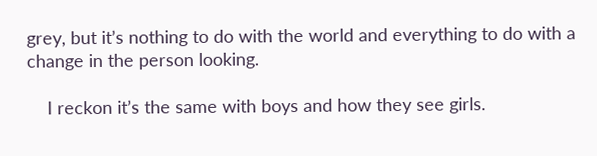grey, but it’s nothing to do with the world and everything to do with a change in the person looking.

    I reckon it’s the same with boys and how they see girls.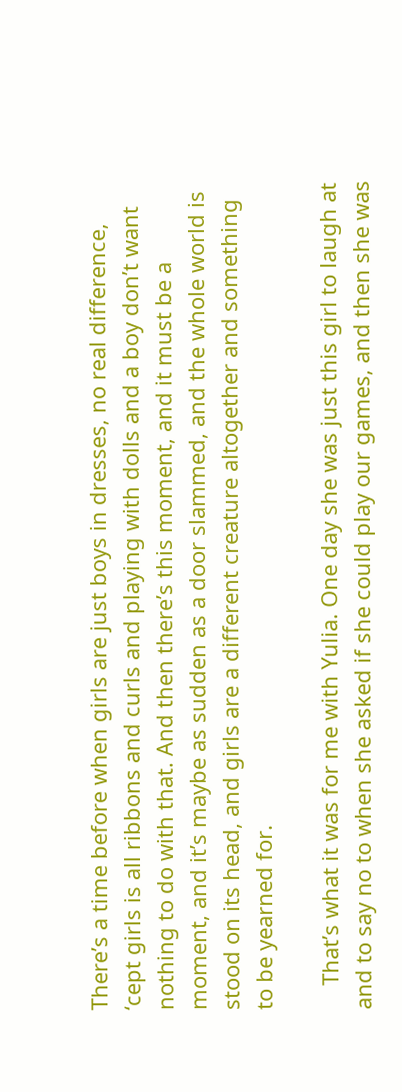There’s a time before when girls are just boys in dresses, no real difference, ‘cept girls is all ribbons and curls and playing with dolls and a boy don’t want nothing to do with that. And then there’s this moment, and it must be a moment, and it’s maybe as sudden as a door slammed, and the whole world is stood on its head, and girls are a different creature altogether and something to be yearned for.

    That’s what it was for me with Yulia. One day she was just this girl to laugh at and to say no to when she asked if she could play our games, and then she was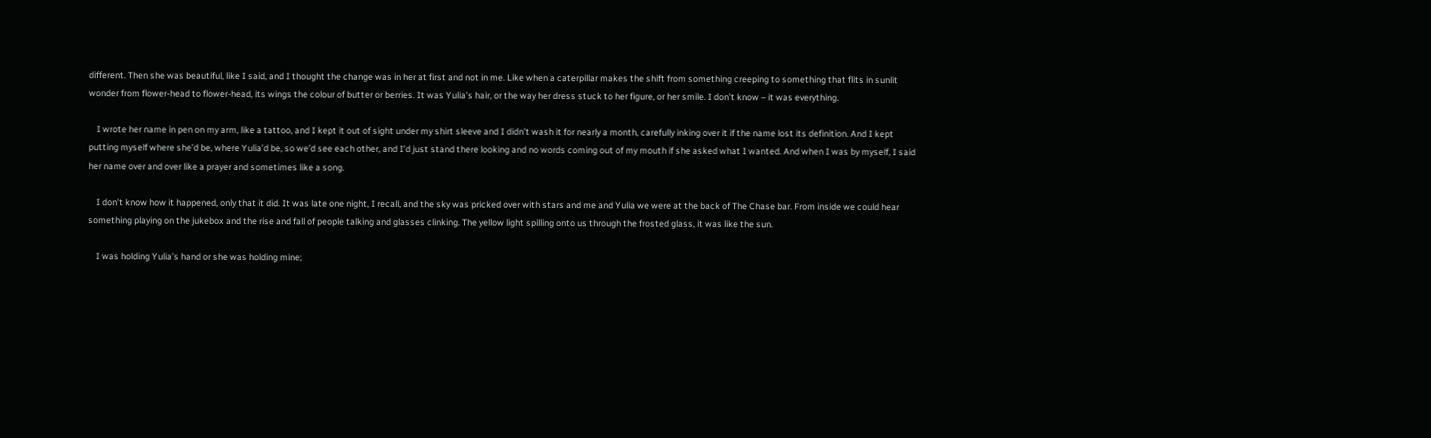different. Then she was beautiful, like I said, and I thought the change was in her at first and not in me. Like when a caterpillar makes the shift from something creeping to something that flits in sunlit wonder from flower-head to flower-head, its wings the colour of butter or berries. It was Yulia’s hair, or the way her dress stuck to her figure, or her smile. I don’t know – it was everything.

    I wrote her name in pen on my arm, like a tattoo, and I kept it out of sight under my shirt sleeve and I didn’t wash it for nearly a month, carefully inking over it if the name lost its definition. And I kept putting myself where she’d be, where Yulia’d be, so we’d see each other, and I’d just stand there looking and no words coming out of my mouth if she asked what I wanted. And when I was by myself, I said her name over and over like a prayer and sometimes like a song.

    I don’t know how it happened, only that it did. It was late one night, I recall, and the sky was pricked over with stars and me and Yulia we were at the back of The Chase bar. From inside we could hear something playing on the jukebox and the rise and fall of people talking and glasses clinking. The yellow light spilling onto us through the frosted glass, it was like the sun.

    I was holding Yulia’s hand or she was holding mine;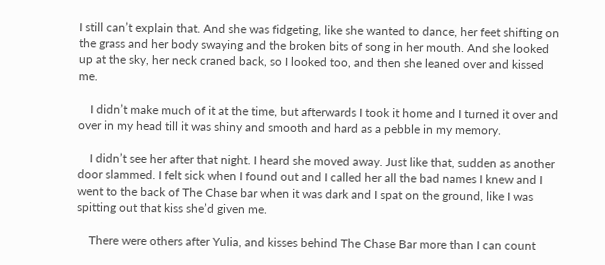I still can’t explain that. And she was fidgeting, like she wanted to dance, her feet shifting on the grass and her body swaying and the broken bits of song in her mouth. And she looked up at the sky, her neck craned back, so I looked too, and then she leaned over and kissed me.

    I didn’t make much of it at the time, but afterwards I took it home and I turned it over and over in my head till it was shiny and smooth and hard as a pebble in my memory.

    I didn’t see her after that night. I heard she moved away. Just like that, sudden as another door slammed. I felt sick when I found out and I called her all the bad names I knew and I went to the back of The Chase bar when it was dark and I spat on the ground, like I was spitting out that kiss she’d given me.

    There were others after Yulia, and kisses behind The Chase Bar more than I can count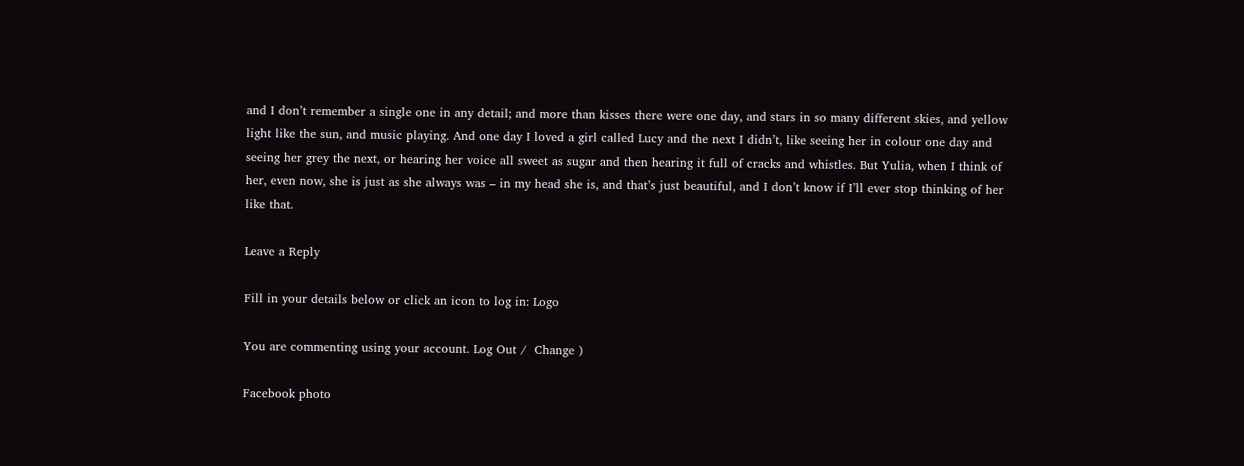and I don’t remember a single one in any detail; and more than kisses there were one day, and stars in so many different skies, and yellow light like the sun, and music playing. And one day I loved a girl called Lucy and the next I didn’t, like seeing her in colour one day and seeing her grey the next, or hearing her voice all sweet as sugar and then hearing it full of cracks and whistles. But Yulia, when I think of her, even now, she is just as she always was – in my head she is, and that’s just beautiful, and I don’t know if I’ll ever stop thinking of her like that.

Leave a Reply

Fill in your details below or click an icon to log in: Logo

You are commenting using your account. Log Out /  Change )

Facebook photo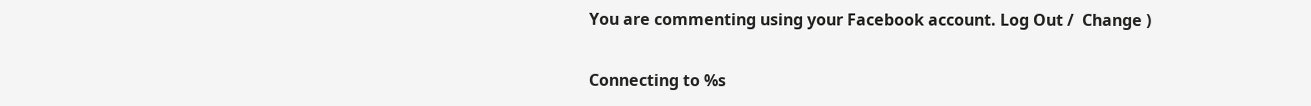You are commenting using your Facebook account. Log Out /  Change )

Connecting to %s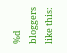%d bloggers like this: